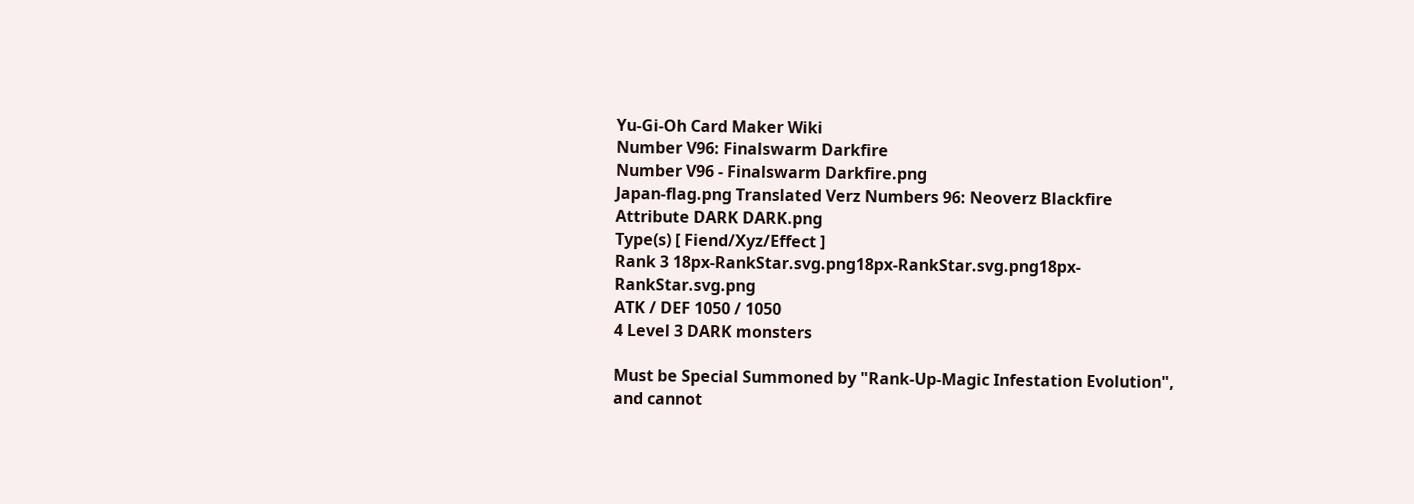Yu-Gi-Oh Card Maker Wiki
Number V96: Finalswarm Darkfire
Number V96 - Finalswarm Darkfire.png
Japan-flag.png Translated Verz Numbers 96: Neoverz Blackfire
Attribute DARK DARK.png
Type(s) [ Fiend/Xyz/Effect ]
Rank 3 18px-RankStar.svg.png18px-RankStar.svg.png18px-RankStar.svg.png
ATK / DEF 1050 / 1050
4 Level 3 DARK monsters

Must be Special Summoned by "Rank-Up-Magic Infestation Evolution", and cannot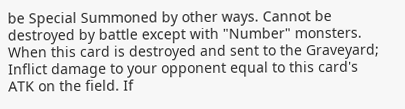be Special Summoned by other ways. Cannot be destroyed by battle except with "Number" monsters. When this card is destroyed and sent to the Graveyard; Inflict damage to your opponent equal to this card's ATK on the field. If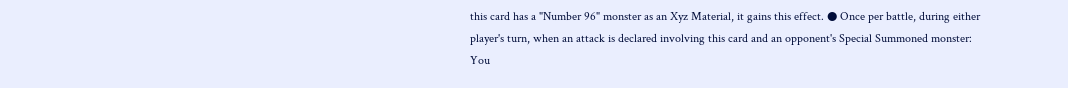this card has a "Number 96" monster as an Xyz Material, it gains this effect. ● Once per battle, during either player's turn, when an attack is declared involving this card and an opponent's Special Summoned monster: You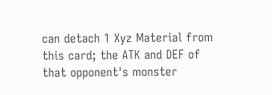can detach 1 Xyz Material from this card; the ATK and DEF of that opponent's monster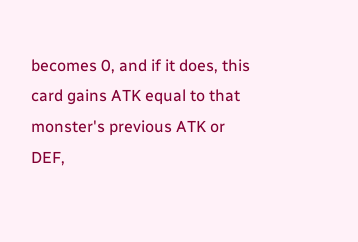becomes 0, and if it does, this card gains ATK equal to that monster's previous ATK or DEF,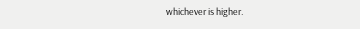whichever is higher.